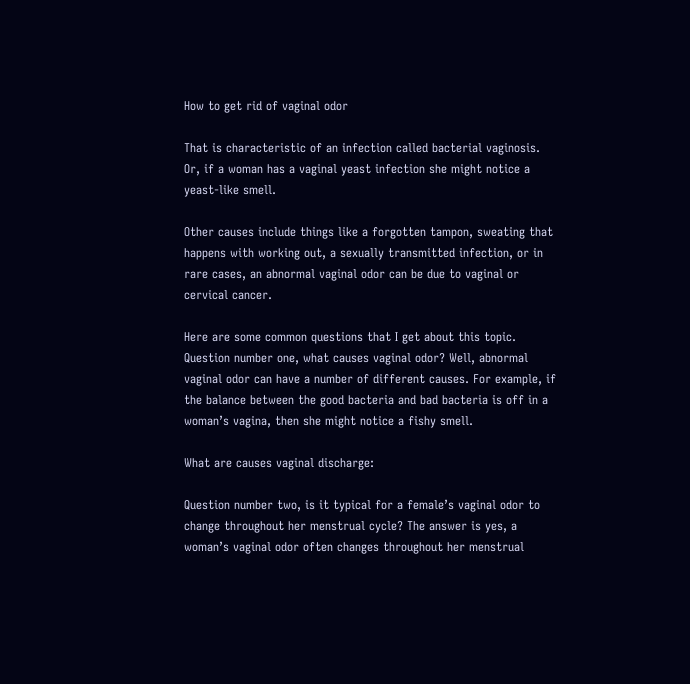How to get rid of vaginal odor

That is characteristic of an infection called bacterial vaginosis. Or, if a woman has a vaginal yeast infection she might notice a yeast-like smell.

Other causes include things like a forgotten tampon, sweating that happens with working out, a sexually transmitted infection, or in rare cases, an abnormal vaginal odor can be due to vaginal or cervical cancer.

Here are some common questions that I get about this topic. Question number one, what causes vaginal odor? Well, abnormal vaginal odor can have a number of different causes. For example, if the balance between the good bacteria and bad bacteria is off in a woman’s vagina, then she might notice a fishy smell.

What are causes vaginal discharge:

Question number two, is it typical for a female’s vaginal odor to change throughout her menstrual cycle? The answer is yes, a woman’s vaginal odor often changes throughout her menstrual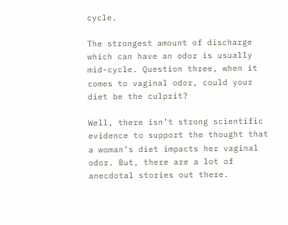cycle.

The strongest amount of discharge which can have an odor is usually mid-cycle. Question three, when it comes to vaginal odor, could your diet be the culprit?

Well, there isn’t strong scientific evidence to support the thought that a woman’s diet impacts her vaginal odor. But, there are a lot of anecdotal stories out there.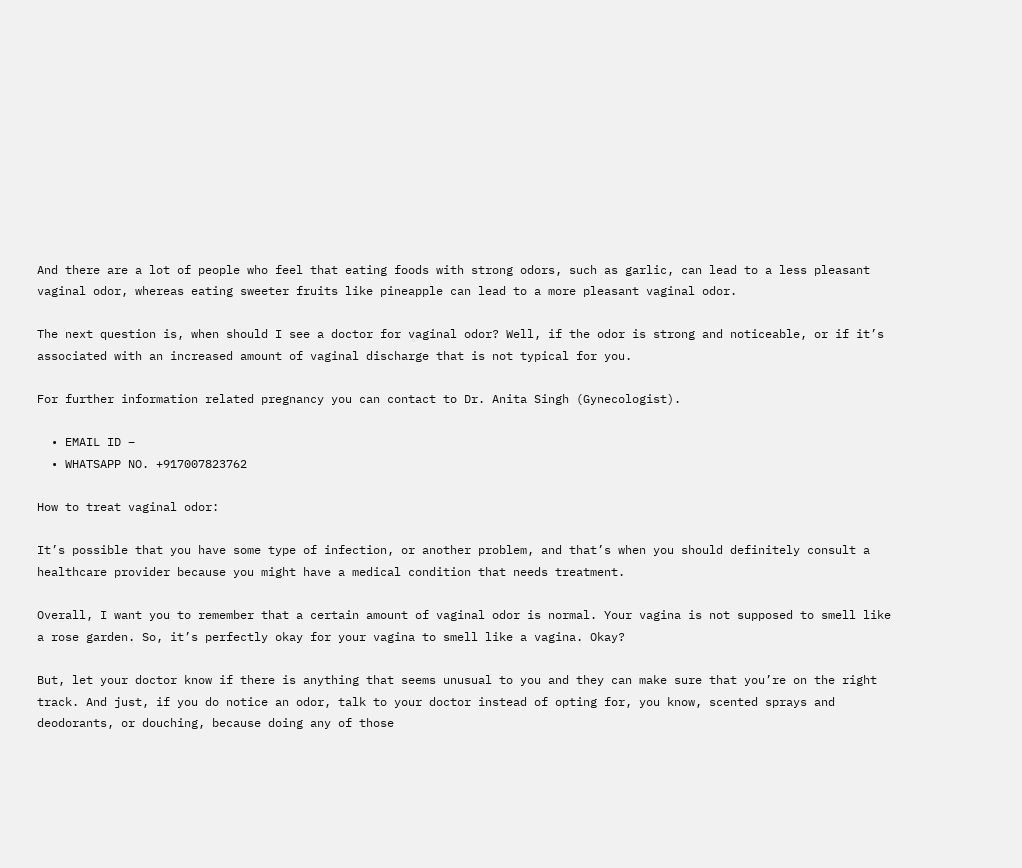And there are a lot of people who feel that eating foods with strong odors, such as garlic, can lead to a less pleasant vaginal odor, whereas eating sweeter fruits like pineapple can lead to a more pleasant vaginal odor.

The next question is, when should I see a doctor for vaginal odor? Well, if the odor is strong and noticeable, or if it’s associated with an increased amount of vaginal discharge that is not typical for you.

For further information related pregnancy you can contact to Dr. Anita Singh (Gynecologist).

  • EMAIL ID –
  • WHATSAPP NO. +917007823762

How to treat vaginal odor:

It’s possible that you have some type of infection, or another problem, and that’s when you should definitely consult a healthcare provider because you might have a medical condition that needs treatment.

Overall, I want you to remember that a certain amount of vaginal odor is normal. Your vagina is not supposed to smell like a rose garden. So, it’s perfectly okay for your vagina to smell like a vagina. Okay?

But, let your doctor know if there is anything that seems unusual to you and they can make sure that you’re on the right track. And just, if you do notice an odor, talk to your doctor instead of opting for, you know, scented sprays and deodorants, or douching, because doing any of those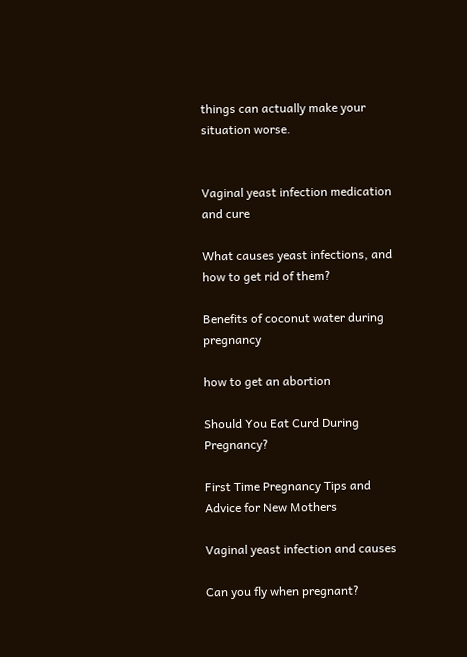things can actually make your situation worse.


Vaginal yeast infection medication and cure

What causes yeast infections, and how to get rid of them?

Benefits of coconut water during pregnancy

how to get an abortion

Should You Eat Curd During Pregnancy?

First Time Pregnancy Tips and Advice for New Mothers

Vaginal yeast infection and causes

Can you fly when pregnant?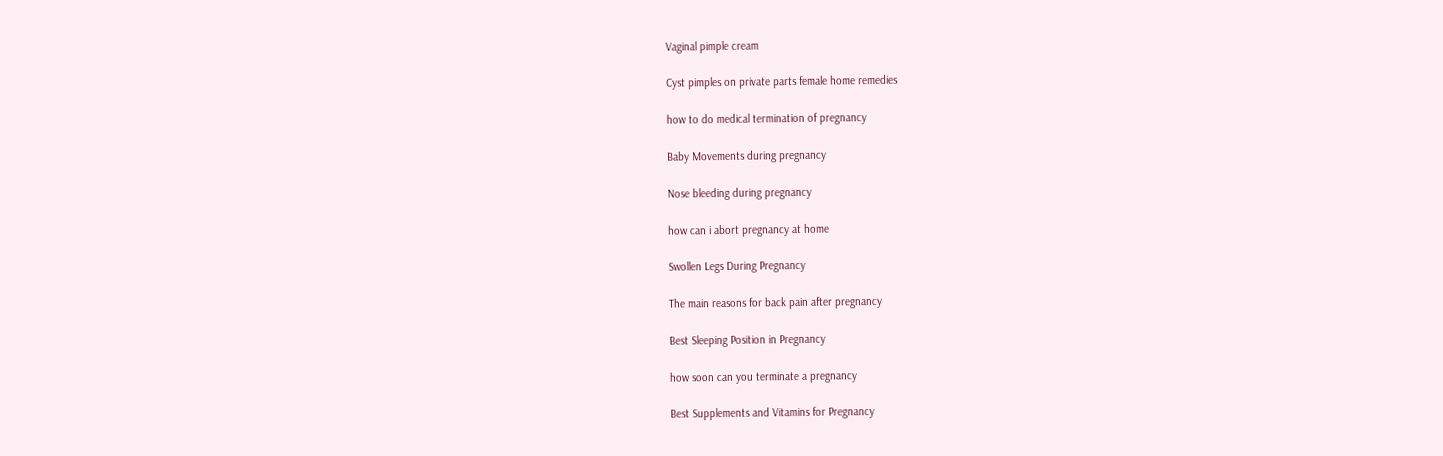Vaginal pimple cream

Cyst pimples on private parts female home remedies

how to do medical termination of pregnancy

Baby Movements during pregnancy

Nose bleeding during pregnancy

how can i abort pregnancy at home

Swollen Legs During Pregnancy

The main reasons for back pain after pregnancy

Best Sleeping Position in Pregnancy

how soon can you terminate a pregnancy

Best Supplements and Vitamins for Pregnancy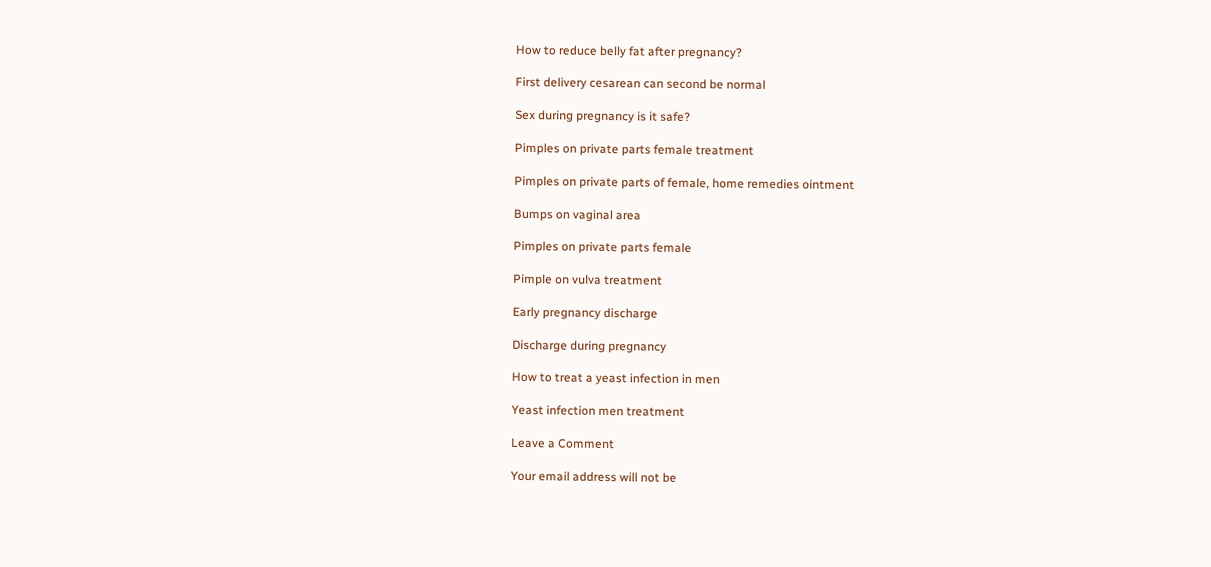How to reduce belly fat after pregnancy?

First delivery cesarean can second be normal

Sex during pregnancy is it safe?

Pimples on private parts female treatment

Pimples on private parts of female, home remedies ointment

Bumps on vaginal area

Pimples on private parts female

Pimple on vulva treatment

Early pregnancy discharge

Discharge during pregnancy

How to treat a yeast infection in men

Yeast infection men treatment

Leave a Comment

Your email address will not be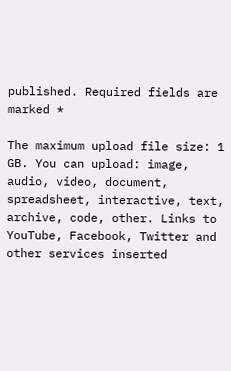published. Required fields are marked *

The maximum upload file size: 1 GB. You can upload: image, audio, video, document, spreadsheet, interactive, text, archive, code, other. Links to YouTube, Facebook, Twitter and other services inserted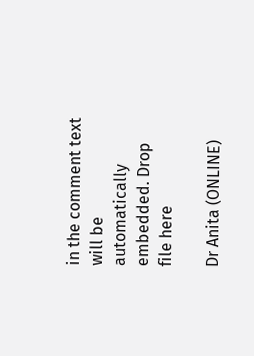in the comment text will be automatically embedded. Drop file here

Dr Anita (ONLINE)